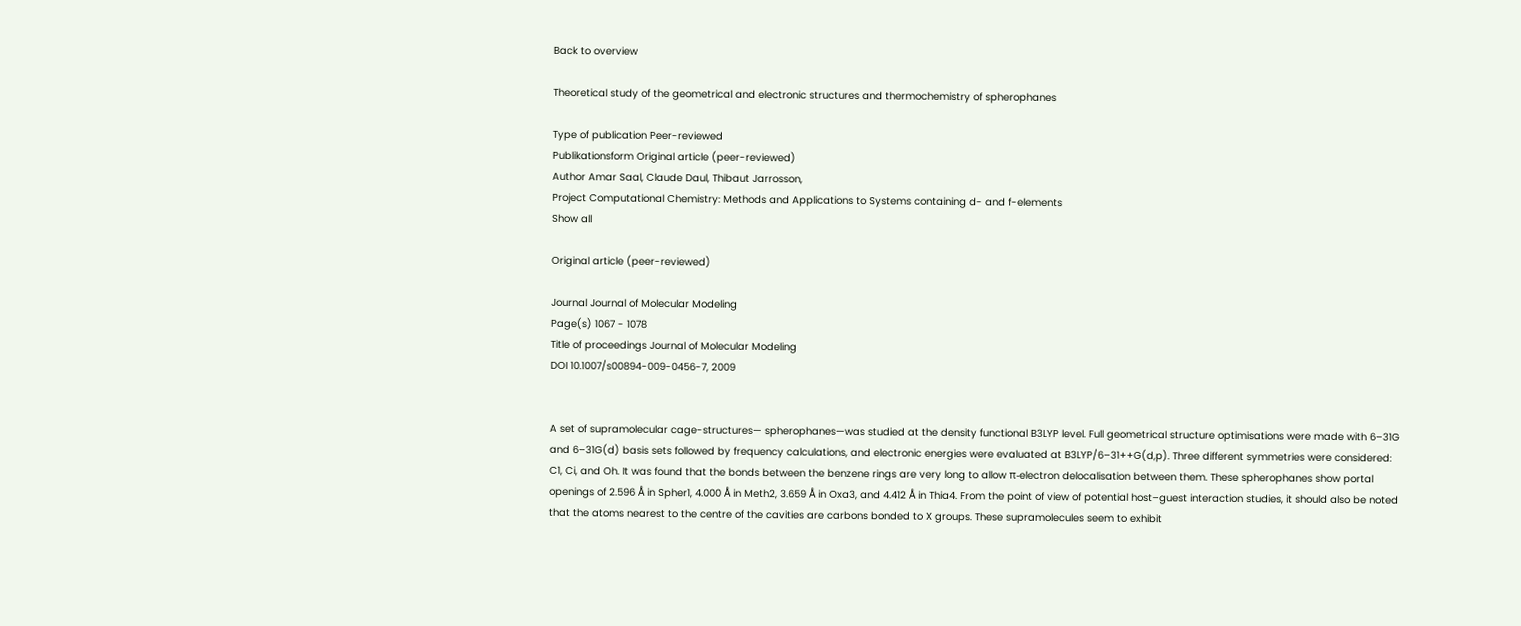Back to overview

Theoretical study of the geometrical and electronic structures and thermochemistry of spherophanes

Type of publication Peer-reviewed
Publikationsform Original article (peer-reviewed)
Author Amar Saal, Claude Daul, Thibaut Jarrosson,
Project Computational Chemistry: Methods and Applications to Systems containing d- and f-elements
Show all

Original article (peer-reviewed)

Journal Journal of Molecular Modeling
Page(s) 1067 - 1078
Title of proceedings Journal of Molecular Modeling
DOI 10.1007/s00894-009-0456-7, 2009


A set of supramolecular cage-structures— spherophanes—was studied at the density functional B3LYP level. Full geometrical structure optimisations were made with 6–31G and 6–31G(d) basis sets followed by frequency calculations, and electronic energies were evaluated at B3LYP/6–31++G(d,p). Three different symmetries were considered: C1, Ci, and Oh. It was found that the bonds between the benzene rings are very long to allow π-electron delocalisation between them. These spherophanes show portal openings of 2.596 Å in Spher1, 4.000 Å in Meth2, 3.659 Å in Oxa3, and 4.412 Å in Thia4. From the point of view of potential host–guest interaction studies, it should also be noted that the atoms nearest to the centre of the cavities are carbons bonded to X groups. These supramolecules seem to exhibit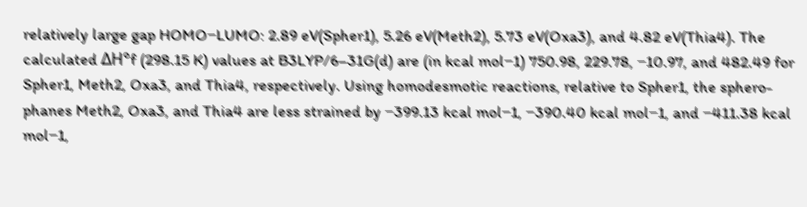relatively large gap HOMO−LUMO: 2.89 eV(Spher1), 5.26 eV(Meth2), 5.73 eV(Oxa3), and 4.82 eV(Thia4). The calculated ΔH°f (298.15 K) values at B3LYP/6–31G(d) are (in kcal mol−1) 750.98, 229.78, −10.97, and 482.49 for Spher1, Meth2, Oxa3, and Thia4, respectively. Using homodesmotic reactions, relative to Spher1, the sphero-phanes Meth2, Oxa3, and Thia4 are less strained by −399.13 kcal mol−1, −390.40 kcal mol−1, and −411.38 kcal mol−1,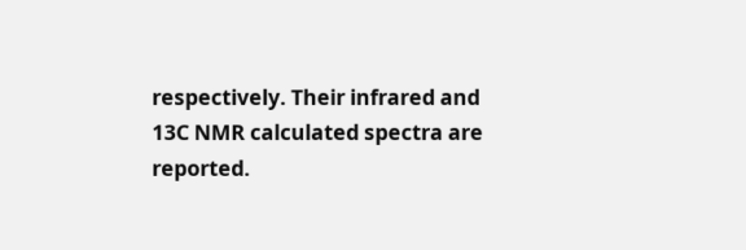respectively. Their infrared and 13C NMR calculated spectra are reported.